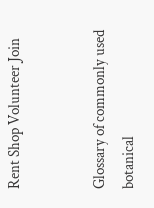Rent Shop Volunteer Join


Glossary of commonly used botanical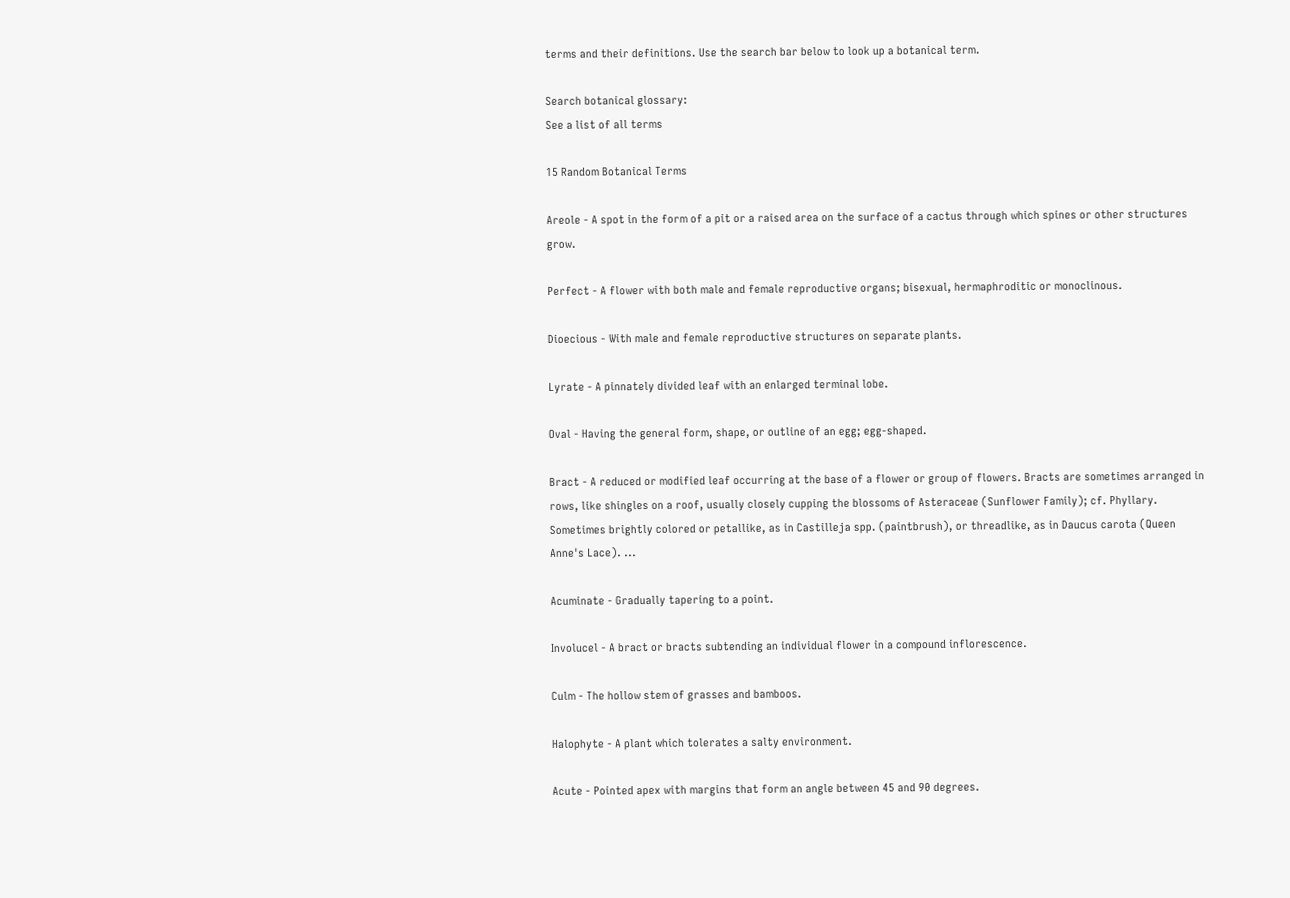terms and their definitions. Use the search bar below to look up a botanical term.

Search botanical glossary:
See a list of all terms

15 Random Botanical Terms

Areole - A spot in the form of a pit or a raised area on the surface of a cactus through which spines or other structures grow.

Perfect - A flower with both male and female reproductive organs; bisexual, hermaphroditic or monoclinous.

Dioecious - With male and female reproductive structures on separate plants.

Lyrate - A pinnately divided leaf with an enlarged terminal lobe.

Oval - Having the general form, shape, or outline of an egg; egg-shaped.

Bract - A reduced or modified leaf occurring at the base of a flower or group of flowers. Bracts are sometimes arranged in rows, like shingles on a roof, usually closely cupping the blossoms of Asteraceae (Sunflower Family); cf. Phyllary. Sometimes brightly colored or petallike, as in Castilleja spp. (paintbrush), or threadlike, as in Daucus carota (Queen Anne's Lace). ...

Acuminate - Gradually tapering to a point.

Involucel - A bract or bracts subtending an individual flower in a compound inflorescence.

Culm - The hollow stem of grasses and bamboos.

Halophyte - A plant which tolerates a salty environment.

Acute - Pointed apex with margins that form an angle between 45 and 90 degrees.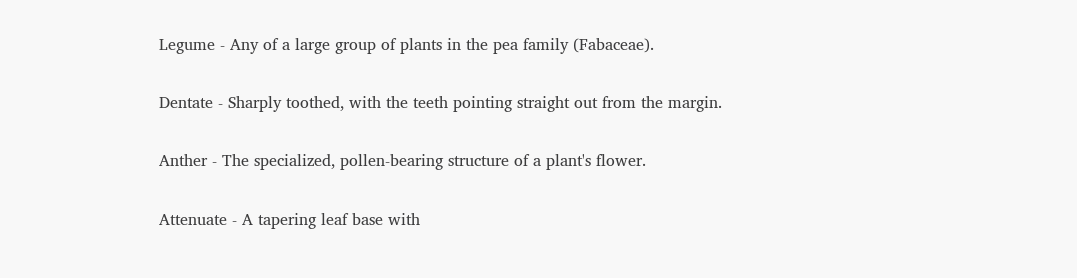Legume - Any of a large group of plants in the pea family (Fabaceae).

Dentate - Sharply toothed, with the teeth pointing straight out from the margin.

Anther - The specialized, pollen-bearing structure of a plant's flower.

Attenuate - A tapering leaf base with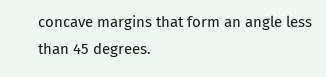concave margins that form an angle less than 45 degrees.